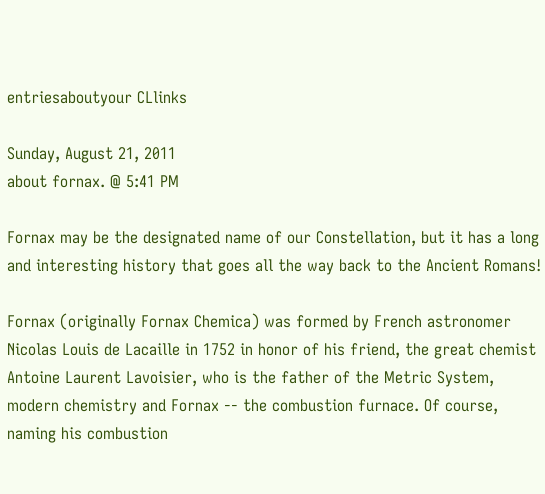entriesaboutyour CLlinks

Sunday, August 21, 2011
about fornax. @ 5:41 PM

Fornax may be the designated name of our Constellation, but it has a long and interesting history that goes all the way back to the Ancient Romans!

Fornax (originally Fornax Chemica) was formed by French astronomer Nicolas Louis de Lacaille in 1752 in honor of his friend, the great chemist Antoine Laurent Lavoisier, who is the father of the Metric System, modern chemistry and Fornax -- the combustion furnace. Of course, naming his combustion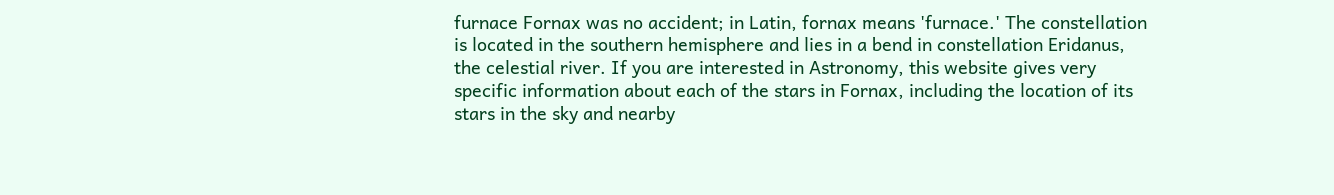furnace Fornax was no accident; in Latin, fornax means 'furnace.' The constellation is located in the southern hemisphere and lies in a bend in constellation Eridanus, the celestial river. If you are interested in Astronomy, this website gives very specific information about each of the stars in Fornax, including the location of its stars in the sky and nearby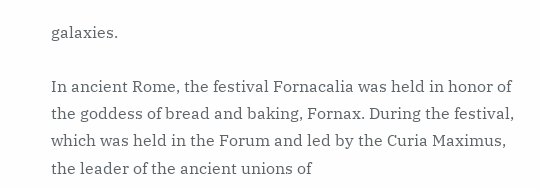galaxies.

In ancient Rome, the festival Fornacalia was held in honor of the goddess of bread and baking, Fornax. During the festival, which was held in the Forum and led by the Curia Maximus, the leader of the ancient unions of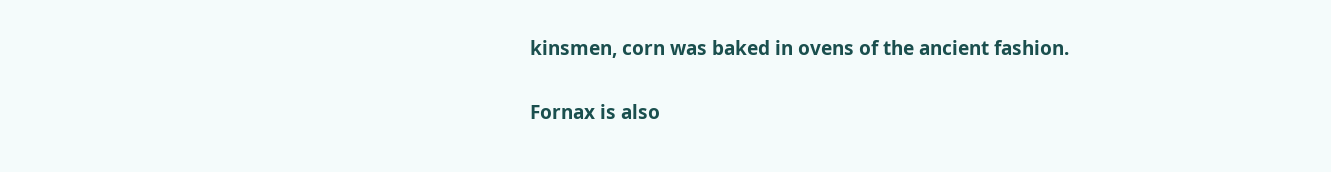kinsmen, corn was baked in ovens of the ancient fashion.

Fornax is also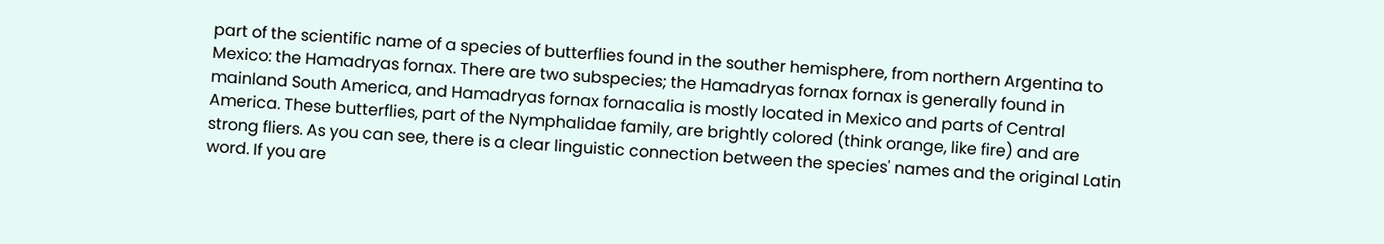part of the scientific name of a species of butterflies found in the souther hemisphere, from northern Argentina to Mexico: the Hamadryas fornax. There are two subspecies; the Hamadryas fornax fornax is generally found in mainland South America, and Hamadryas fornax fornacalia is mostly located in Mexico and parts of Central America. These butterflies, part of the Nymphalidae family, are brightly colored (think orange, like fire) and are strong fliers. As you can see, there is a clear linguistic connection between the species' names and the original Latin word. If you are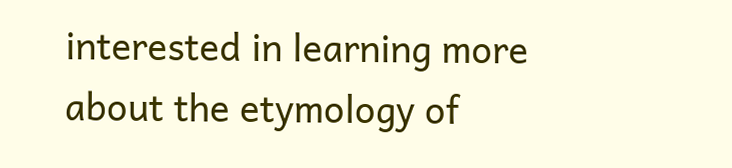interested in learning more about the etymology of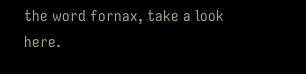the word fornax, take a look here.